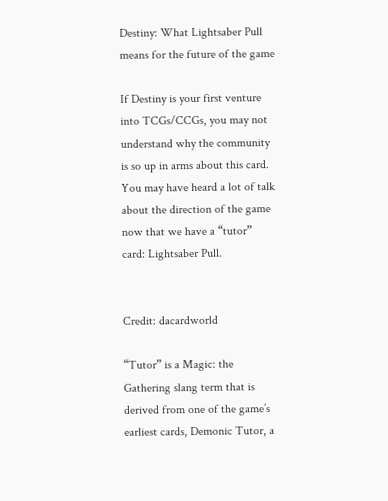Destiny: What Lightsaber Pull means for the future of the game

If Destiny is your first venture into TCGs/CCGs, you may not understand why the community is so up in arms about this card.  You may have heard a lot of talk about the direction of the game now that we have a “tutor” card: Lightsaber Pull.


Credit: dacardworld

“Tutor” is a Magic: the Gathering slang term that is derived from one of the game’s earliest cards, Demonic Tutor, a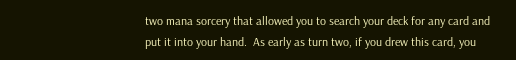two mana sorcery that allowed you to search your deck for any card and put it into your hand.  As early as turn two, if you drew this card, you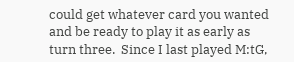could get whatever card you wanted and be ready to play it as early as turn three.  Since I last played M:tG,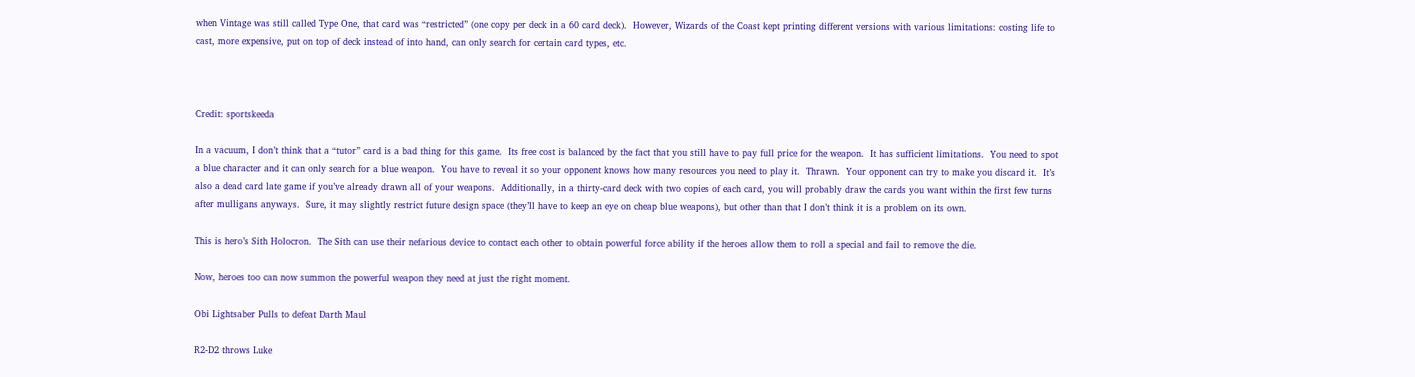when Vintage was still called Type One, that card was “restricted” (one copy per deck in a 60 card deck).  However, Wizards of the Coast kept printing different versions with various limitations: costing life to cast, more expensive, put on top of deck instead of into hand, can only search for certain card types, etc.



Credit: sportskeeda

In a vacuum, I don’t think that a “tutor” card is a bad thing for this game.  Its free cost is balanced by the fact that you still have to pay full price for the weapon.  It has sufficient limitations.  You need to spot a blue character and it can only search for a blue weapon.  You have to reveal it so your opponent knows how many resources you need to play it.  Thrawn.  Your opponent can try to make you discard it.  It’s also a dead card late game if you’ve already drawn all of your weapons.  Additionally, in a thirty-card deck with two copies of each card, you will probably draw the cards you want within the first few turns after mulligans anyways.  Sure, it may slightly restrict future design space (they’ll have to keep an eye on cheap blue weapons), but other than that I don’t think it is a problem on its own.

This is hero’s Sith Holocron.  The Sith can use their nefarious device to contact each other to obtain powerful force ability if the heroes allow them to roll a special and fail to remove the die.

Now, heroes too can now summon the powerful weapon they need at just the right moment.

Obi Lightsaber Pulls to defeat Darth Maul

R2-D2 throws Luke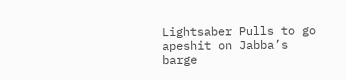Lightsaber Pulls to go apeshit on Jabba’s barge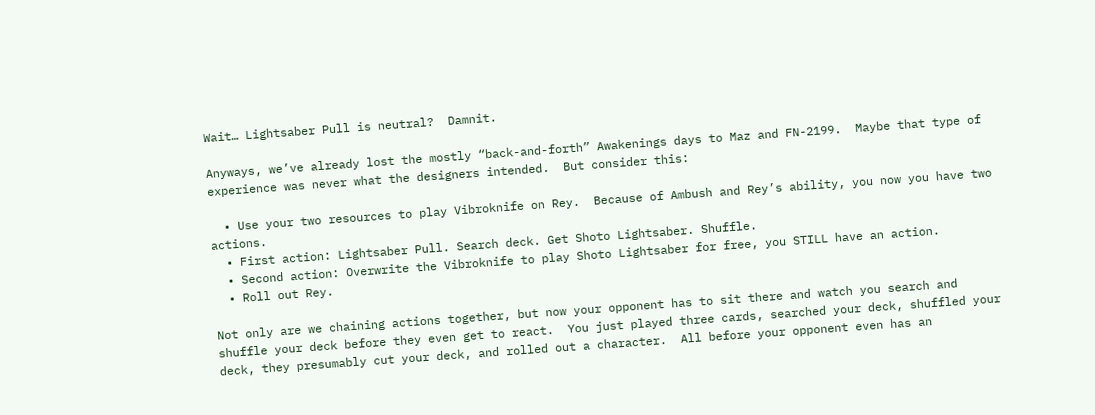Wait… Lightsaber Pull is neutral?  Damnit.

Anyways, we’ve already lost the mostly “back-and-forth” Awakenings days to Maz and FN-2199.  Maybe that type of experience was never what the designers intended.  But consider this:

  • Use your two resources to play Vibroknife on Rey.  Because of Ambush and Rey’s ability, you now you have two actions.
  • First action: Lightsaber Pull. Search deck. Get Shoto Lightsaber. Shuffle.
  • Second action: Overwrite the Vibroknife to play Shoto Lightsaber for free, you STILL have an action.
  • Roll out Rey.

Not only are we chaining actions together, but now your opponent has to sit there and watch you search and shuffle your deck before they even get to react.  You just played three cards, searched your deck, shuffled your deck, they presumably cut your deck, and rolled out a character.  All before your opponent even has an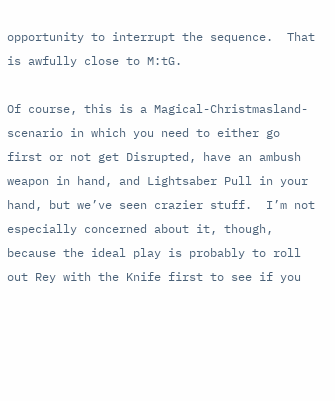opportunity to interrupt the sequence.  That is awfully close to M:tG.

Of course, this is a Magical-Christmasland-scenario in which you need to either go first or not get Disrupted, have an ambush weapon in hand, and Lightsaber Pull in your hand, but we’ve seen crazier stuff.  I’m not especially concerned about it, though, because the ideal play is probably to roll out Rey with the Knife first to see if you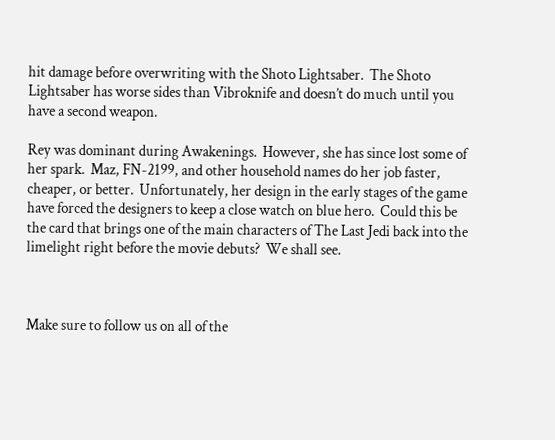hit damage before overwriting with the Shoto Lightsaber.  The Shoto Lightsaber has worse sides than Vibroknife and doesn’t do much until you have a second weapon.

Rey was dominant during Awakenings.  However, she has since lost some of her spark.  Maz, FN-2199, and other household names do her job faster, cheaper, or better.  Unfortunately, her design in the early stages of the game have forced the designers to keep a close watch on blue hero.  Could this be the card that brings one of the main characters of The Last Jedi back into the limelight right before the movie debuts?  We shall see.



Make sure to follow us on all of the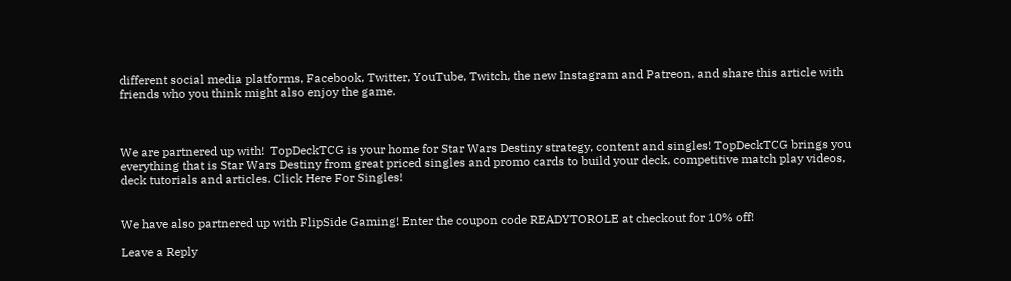different social media platforms, Facebook, Twitter, YouTube, Twitch, the new Instagram and Patreon, and share this article with friends who you think might also enjoy the game.



We are partnered up with!  TopDeckTCG is your home for Star Wars Destiny strategy, content and singles! TopDeckTCG brings you everything that is Star Wars Destiny from great priced singles and promo cards to build your deck, competitive match play videos, deck tutorials and articles. Click Here For Singles!


We have also partnered up with FlipSide Gaming! Enter the coupon code READYTOROLE at checkout for 10% off!

Leave a Reply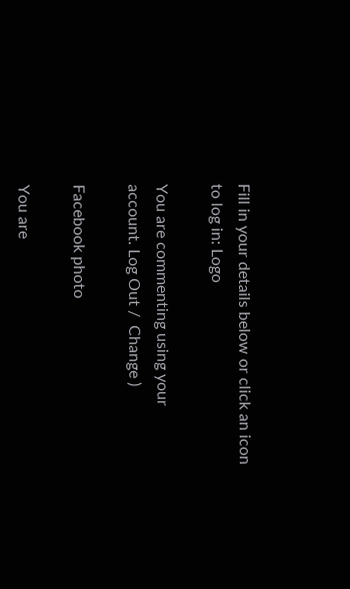Fill in your details below or click an icon to log in: Logo

You are commenting using your account. Log Out /  Change )

Facebook photo

You are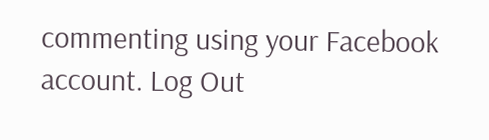commenting using your Facebook account. Log Out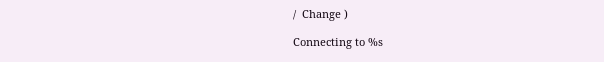/  Change )

Connecting to %s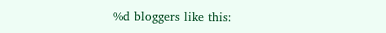%d bloggers like this: